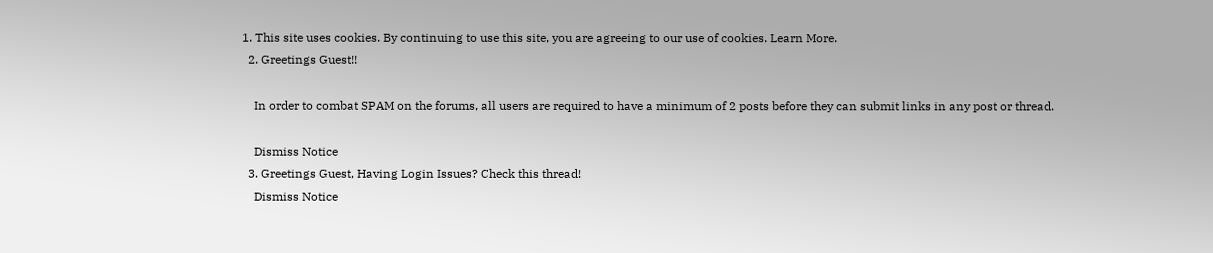1. This site uses cookies. By continuing to use this site, you are agreeing to our use of cookies. Learn More.
  2. Greetings Guest!!

    In order to combat SPAM on the forums, all users are required to have a minimum of 2 posts before they can submit links in any post or thread.

    Dismiss Notice
  3. Greetings Guest, Having Login Issues? Check this thread!
    Dismiss Notice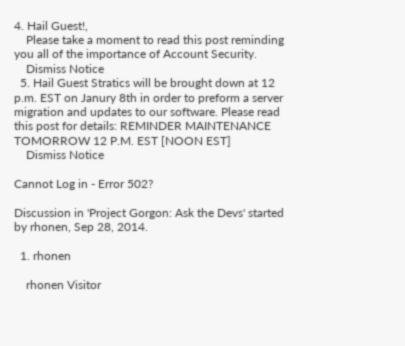4. Hail Guest!,
    Please take a moment to read this post reminding you all of the importance of Account Security.
    Dismiss Notice
  5. Hail Guest Stratics will be brought down at 12 p.m. EST on Janury 8th in order to preform a server migration and updates to our software. Please read this post for details: REMINDER MAINTENANCE TOMORROW 12 P.M. EST [NOON EST]
    Dismiss Notice

Cannot Log in - Error 502?

Discussion in 'Project Gorgon: Ask the Devs' started by rhonen, Sep 28, 2014.

  1. rhonen

    rhonen Visitor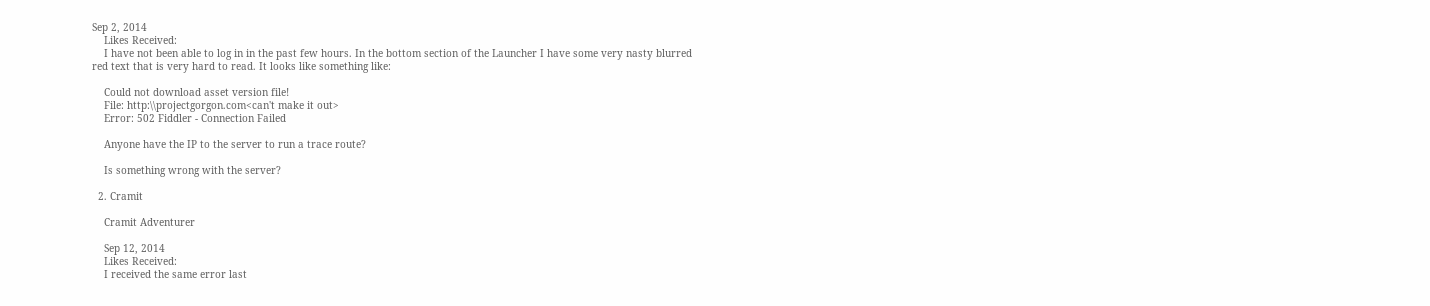Sep 2, 2014
    Likes Received:
    I have not been able to log in in the past few hours. In the bottom section of the Launcher I have some very nasty blurred red text that is very hard to read. It looks like something like:

    Could not download asset version file!
    File: http:\\projectgorgon.com<can't make it out>
    Error: 502 Fiddler - Connection Failed

    Anyone have the IP to the server to run a trace route?

    Is something wrong with the server?

  2. Cramit

    Cramit Adventurer

    Sep 12, 2014
    Likes Received:
    I received the same error last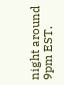night around 9pm EST.